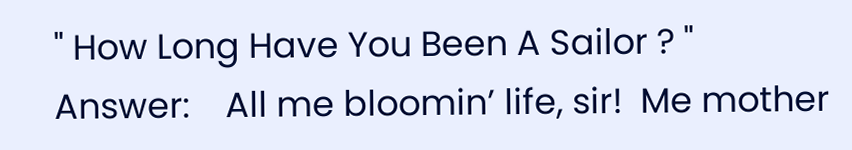" How Long Have You Been A Sailor ? "
Answer:    All me bloomin’ life, sir!  Me mother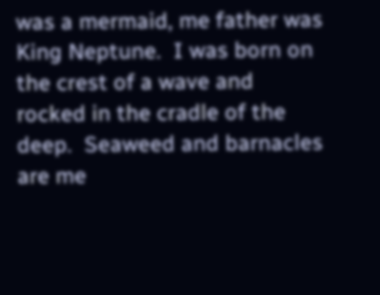was a mermaid, me father was King Neptune.  I was born on the crest of a wave and rocked in the cradle of the deep.  Seaweed and barnacles are me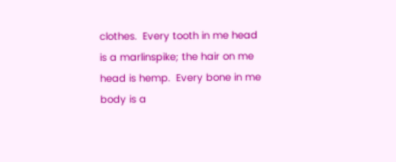clothes.  Every tooth in me head is a marlinspike; the hair on me head is hemp.  Every bone in me body is a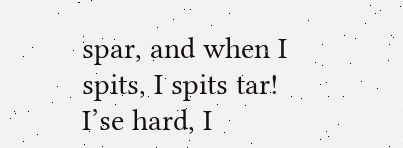spar, and when I spits, I spits tar!  I’se hard, I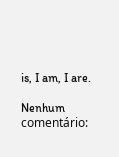is, I am, I are.

Nenhum comentário: